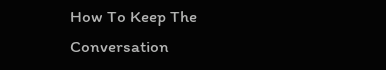How To Keep The Conversation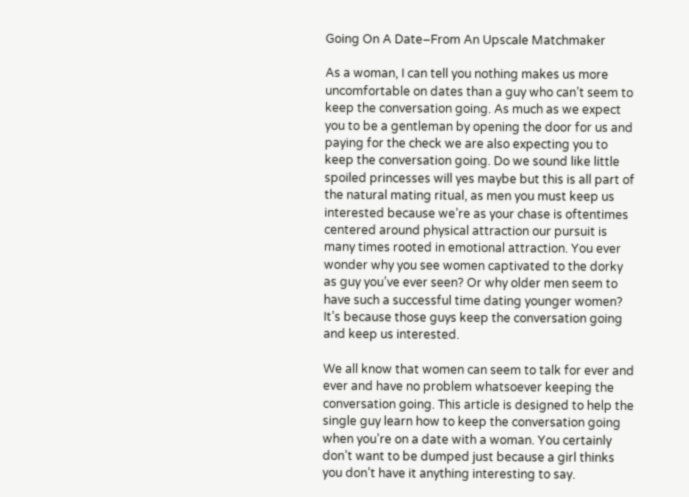Going On A Date–From An Upscale Matchmaker

As a woman, I can tell you nothing makes us more uncomfortable on dates than a guy who can’t seem to keep the conversation going. As much as we expect you to be a gentleman by opening the door for us and paying for the check we are also expecting you to keep the conversation going. Do we sound like little spoiled princesses will yes maybe but this is all part of the natural mating ritual, as men you must keep us interested because we’re as your chase is oftentimes centered around physical attraction our pursuit is many times rooted in emotional attraction. You ever wonder why you see women captivated to the dorky as guy you’ve ever seen? Or why older men seem to have such a successful time dating younger women? It’s because those guys keep the conversation going and keep us interested.

We all know that women can seem to talk for ever and ever and have no problem whatsoever keeping the conversation going. This article is designed to help the single guy learn how to keep the conversation going when you’re on a date with a woman. You certainly don’t want to be dumped just because a girl thinks you don’t have it anything interesting to say.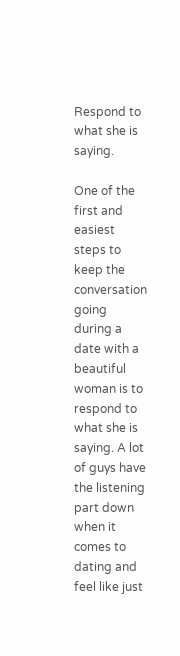Respond to what she is saying.

One of the first and easiest steps to keep the conversation going during a date with a beautiful woman is to respond to what she is saying. A lot of guys have the listening part down when it comes to dating and feel like just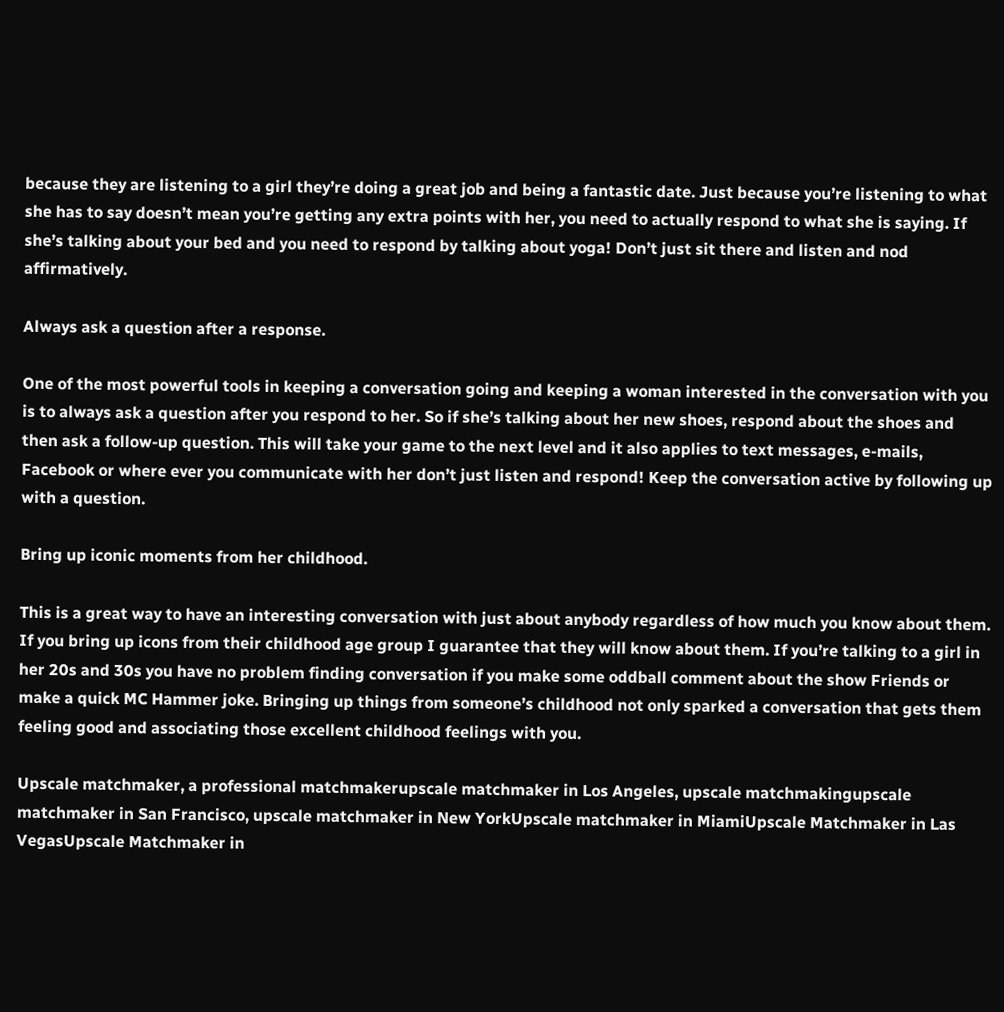because they are listening to a girl they’re doing a great job and being a fantastic date. Just because you’re listening to what she has to say doesn’t mean you’re getting any extra points with her, you need to actually respond to what she is saying. If she’s talking about your bed and you need to respond by talking about yoga! Don’t just sit there and listen and nod affirmatively.

Always ask a question after a response.

One of the most powerful tools in keeping a conversation going and keeping a woman interested in the conversation with you is to always ask a question after you respond to her. So if she’s talking about her new shoes, respond about the shoes and then ask a follow-up question. This will take your game to the next level and it also applies to text messages, e-mails, Facebook or where ever you communicate with her don’t just listen and respond! Keep the conversation active by following up with a question.

Bring up iconic moments from her childhood.

This is a great way to have an interesting conversation with just about anybody regardless of how much you know about them. If you bring up icons from their childhood age group I guarantee that they will know about them. If you’re talking to a girl in her 20s and 30s you have no problem finding conversation if you make some oddball comment about the show Friends or make a quick MC Hammer joke. Bringing up things from someone’s childhood not only sparked a conversation that gets them feeling good and associating those excellent childhood feelings with you.

Upscale matchmaker, a professional matchmakerupscale matchmaker in Los Angeles, upscale matchmakingupscale matchmaker in San Francisco, upscale matchmaker in New YorkUpscale matchmaker in MiamiUpscale Matchmaker in Las VegasUpscale Matchmaker in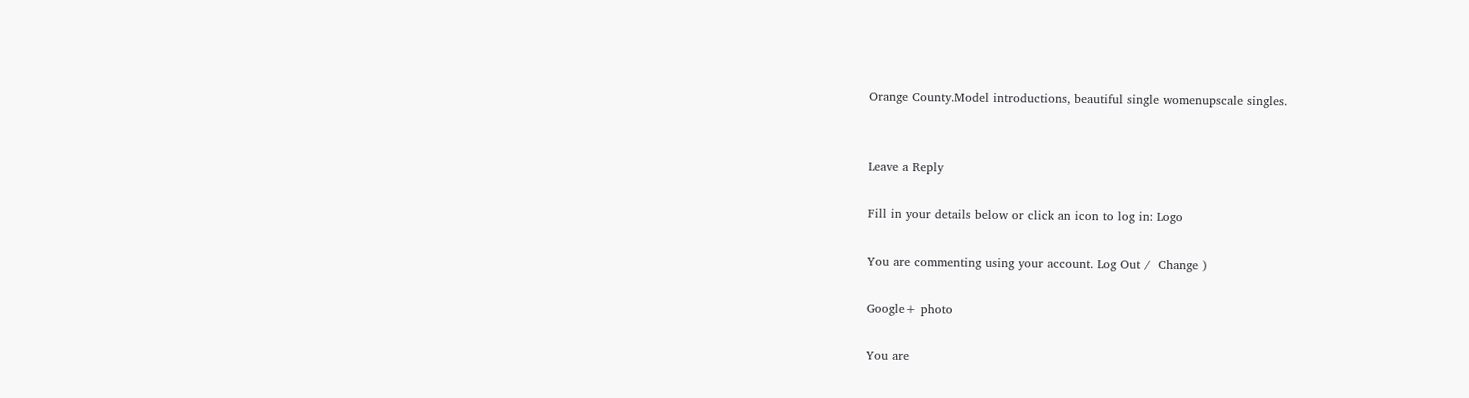Orange County.Model introductions, beautiful single womenupscale singles.


Leave a Reply

Fill in your details below or click an icon to log in: Logo

You are commenting using your account. Log Out /  Change )

Google+ photo

You are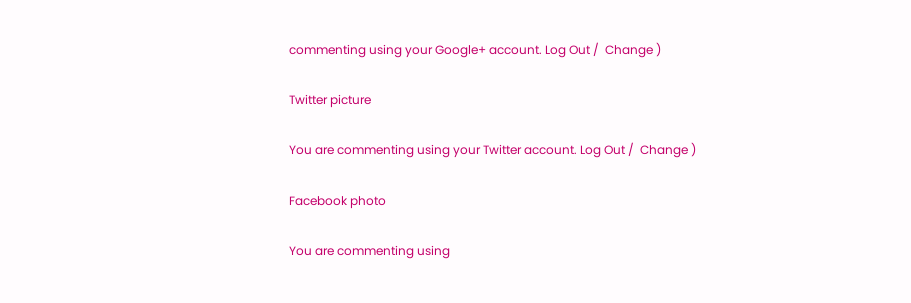commenting using your Google+ account. Log Out /  Change )

Twitter picture

You are commenting using your Twitter account. Log Out /  Change )

Facebook photo

You are commenting using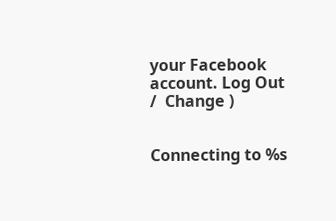your Facebook account. Log Out /  Change )


Connecting to %s